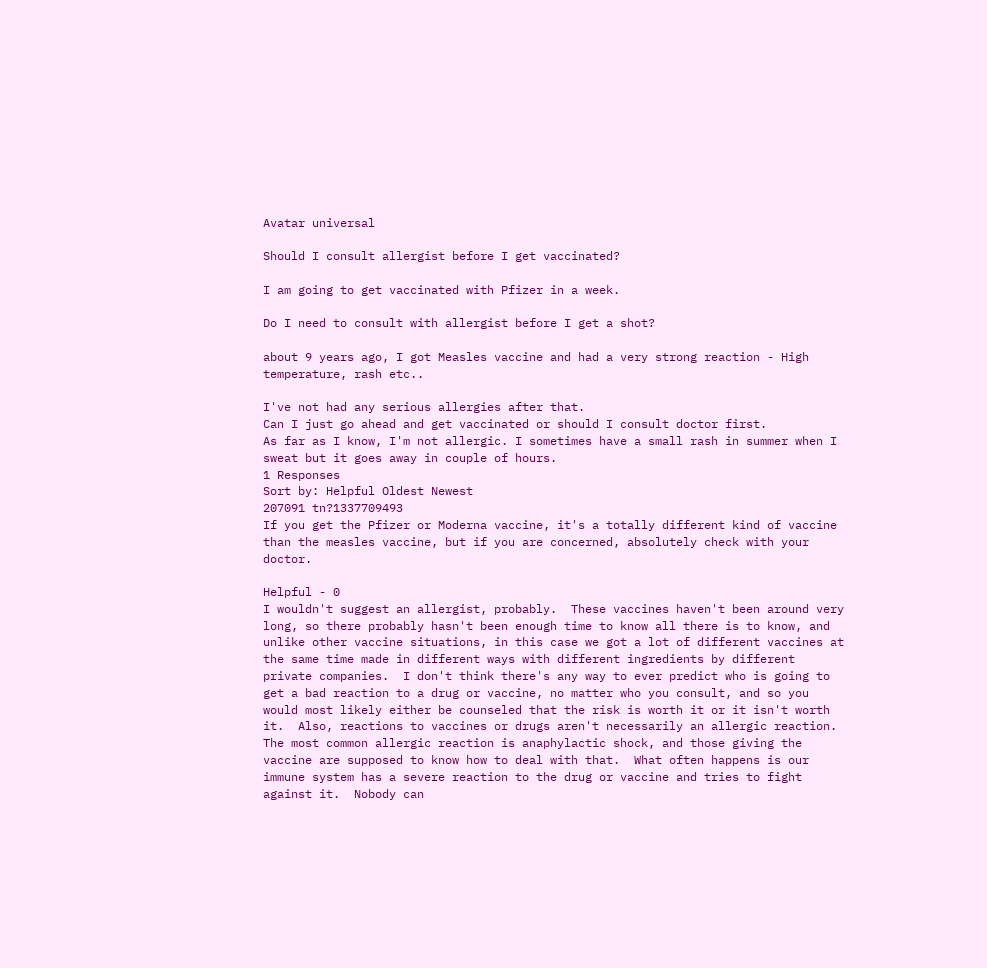Avatar universal

Should I consult allergist before I get vaccinated?

I am going to get vaccinated with Pfizer in a week.

Do I need to consult with allergist before I get a shot?

about 9 years ago, I got Measles vaccine and had a very strong reaction - High temperature, rash etc..

I've not had any serious allergies after that.
Can I just go ahead and get vaccinated or should I consult doctor first.
As far as I know, I'm not allergic. I sometimes have a small rash in summer when I sweat but it goes away in couple of hours.
1 Responses
Sort by: Helpful Oldest Newest
207091 tn?1337709493
If you get the Pfizer or Moderna vaccine, it's a totally different kind of vaccine than the measles vaccine, but if you are concerned, absolutely check with your doctor.

Helpful - 0
I wouldn't suggest an allergist, probably.  These vaccines haven't been around very long, so there probably hasn't been enough time to know all there is to know, and unlike other vaccine situations, in this case we got a lot of different vaccines at the same time made in different ways with different ingredients by different private companies.  I don't think there's any way to ever predict who is going to get a bad reaction to a drug or vaccine, no matter who you consult, and so you would most likely either be counseled that the risk is worth it or it isn't worth it.  Also, reactions to vaccines or drugs aren't necessarily an allergic reaction.  The most common allergic reaction is anaphylactic shock, and those giving the vaccine are supposed to know how to deal with that.  What often happens is our immune system has a severe reaction to the drug or vaccine and tries to fight against it.  Nobody can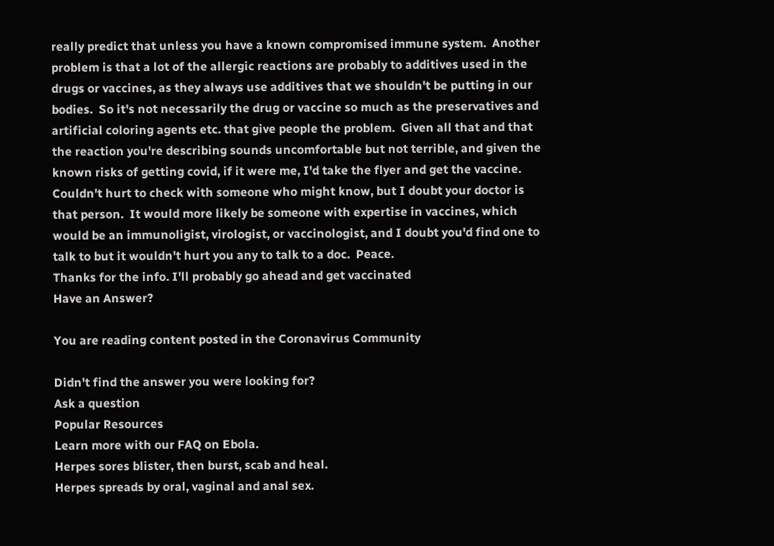really predict that unless you have a known compromised immune system.  Another problem is that a lot of the allergic reactions are probably to additives used in the drugs or vaccines, as they always use additives that we shouldn't be putting in our bodies.  So it's not necessarily the drug or vaccine so much as the preservatives and artificial coloring agents etc. that give people the problem.  Given all that and that the reaction you're describing sounds uncomfortable but not terrible, and given the known risks of getting covid, if it were me, I'd take the flyer and get the vaccine.  Couldn't hurt to check with someone who might know, but I doubt your doctor is that person.  It would more likely be someone with expertise in vaccines, which would be an immunoligist, virologist, or vaccinologist, and I doubt you'd find one to talk to but it wouldn't hurt you any to talk to a doc.  Peace.
Thanks for the info. I'll probably go ahead and get vaccinated
Have an Answer?

You are reading content posted in the Coronavirus Community

Didn't find the answer you were looking for?
Ask a question
Popular Resources
Learn more with our FAQ on Ebola.
Herpes sores blister, then burst, scab and heal.
Herpes spreads by oral, vaginal and anal sex.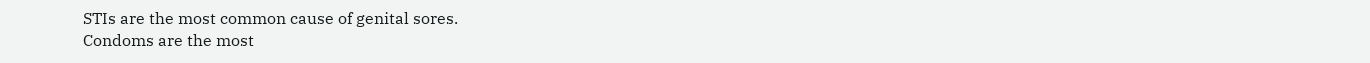STIs are the most common cause of genital sores.
Condoms are the most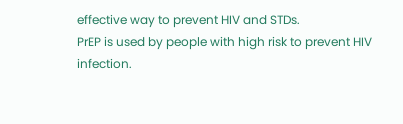effective way to prevent HIV and STDs.
PrEP is used by people with high risk to prevent HIV infection.